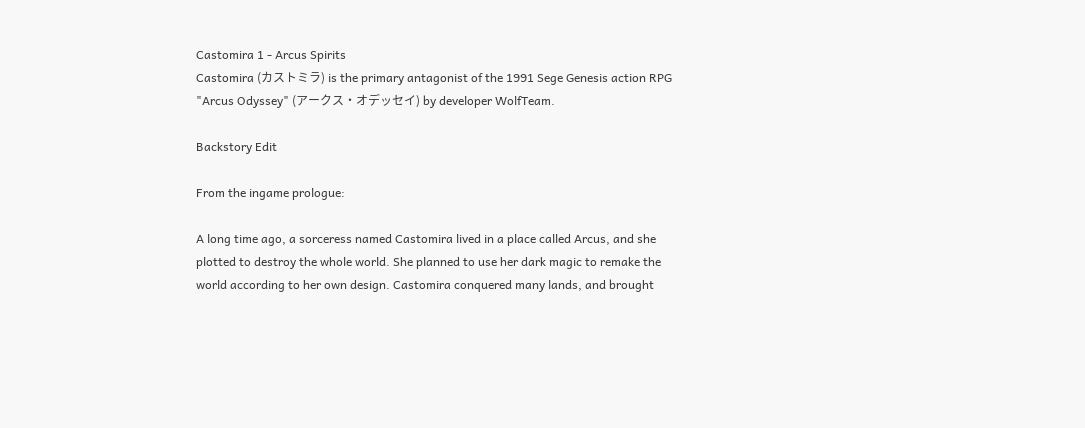Castomira 1 - Arcus Spirits
Castomira (カストミラ) is the primary antagonist of the 1991 Sege Genesis action RPG "Arcus Odyssey" (アークス・オデッセイ) by developer WolfTeam.

Backstory Edit

From the ingame prologue:

A long time ago, a sorceress named Castomira lived in a place called Arcus, and she plotted to destroy the whole world. She planned to use her dark magic to remake the world according to her own design. Castomira conquered many lands, and brought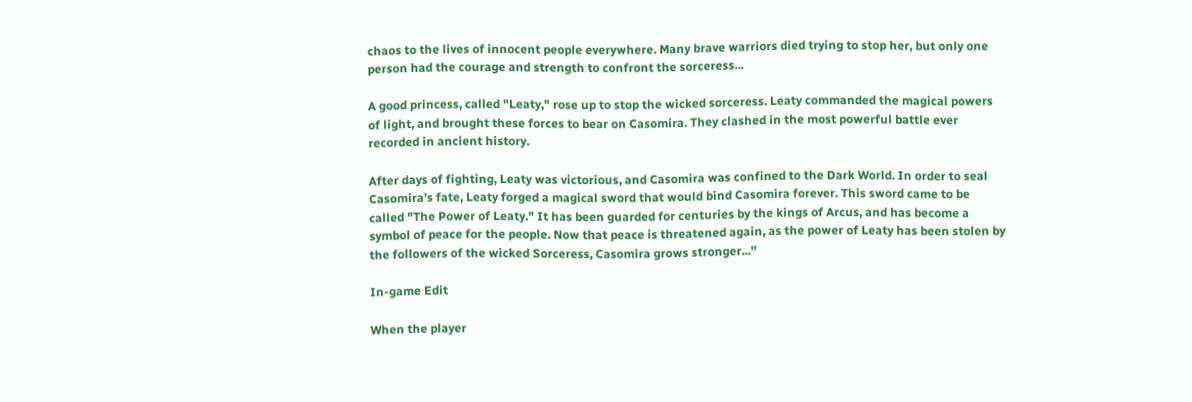chaos to the lives of innocent people everywhere. Many brave warriors died trying to stop her, but only one person had the courage and strength to confront the sorceress...

A good princess, called "Leaty," rose up to stop the wicked sorceress. Leaty commanded the magical powers of light, and brought these forces to bear on Casomira. They clashed in the most powerful battle ever recorded in ancient history.

After days of fighting, Leaty was victorious, and Casomira was confined to the Dark World. In order to seal Casomira's fate, Leaty forged a magical sword that would bind Casomira forever. This sword came to be called "The Power of Leaty." It has been guarded for centuries by the kings of Arcus, and has become a symbol of peace for the people. Now that peace is threatened again, as the power of Leaty has been stolen by the followers of the wicked Sorceress, Casomira grows stronger...''

In-game Edit

When the player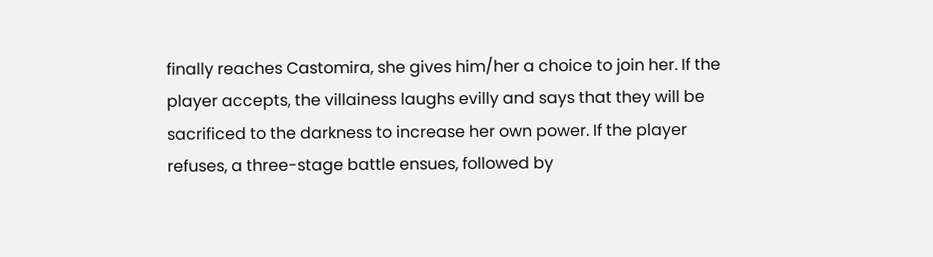finally reaches Castomira, she gives him/her a choice to join her. If the player accepts, the villainess laughs evilly and says that they will be sacrificed to the darkness to increase her own power. If the player refuses, a three-stage battle ensues, followed by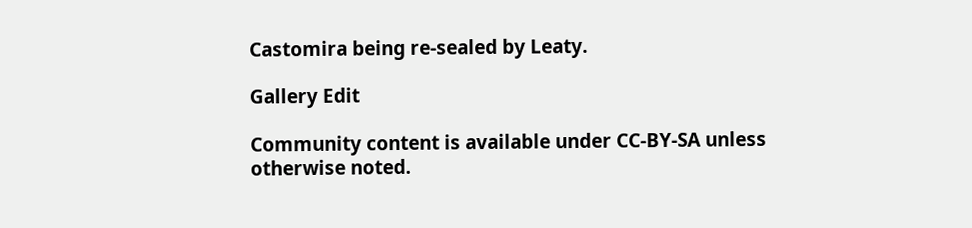Castomira being re-sealed by Leaty.

Gallery Edit

Community content is available under CC-BY-SA unless otherwise noted.